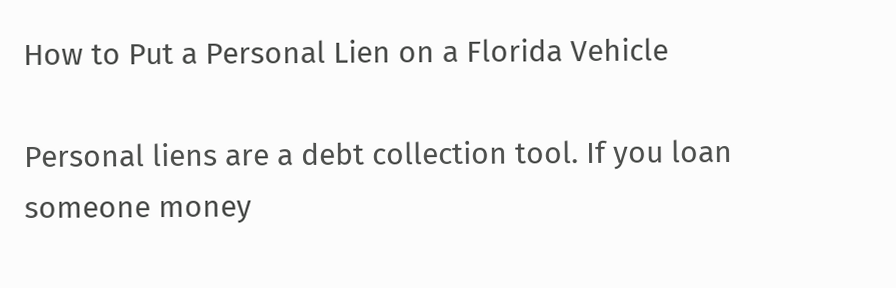How to Put a Personal Lien on a Florida Vehicle

Personal liens are a debt collection tool. If you loan someone money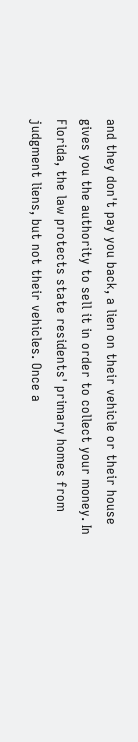and they don't pay you back, a lien on their vehicle or their house gives you the authority to sell it in order to collect your money. In Florida, the law protects state residents' primary homes from judgment liens, but not their vehicles. Once a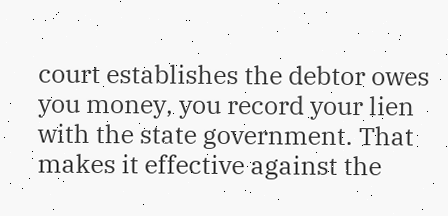court establishes the debtor owes you money, you record your lien with the state government. That makes it effective against the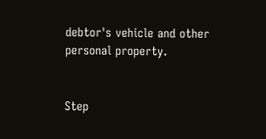debtor's vehicle and other personal property.


Step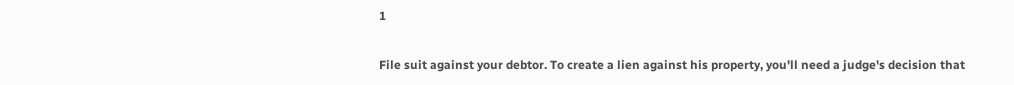1

File suit against your debtor. To create a lien against his property, you'll need a judge's decision that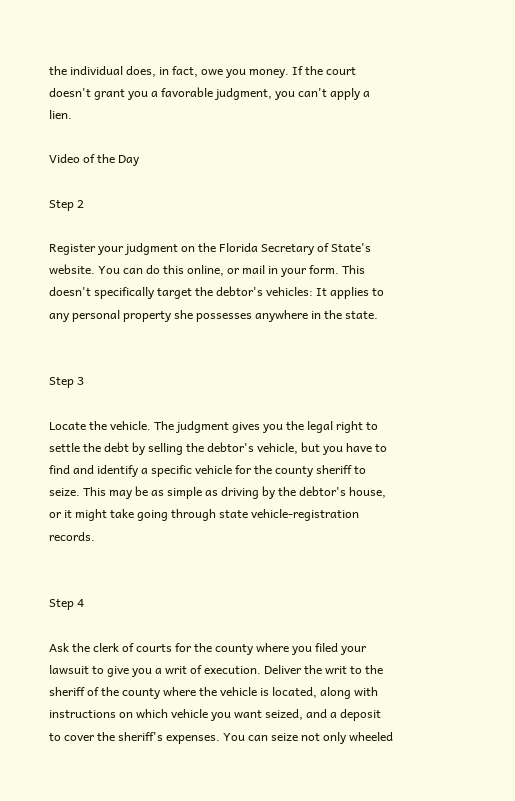the individual does, in fact, owe you money. If the court doesn't grant you a favorable judgment, you can't apply a lien.

Video of the Day

Step 2

Register your judgment on the Florida Secretary of State's website. You can do this online, or mail in your form. This doesn't specifically target the debtor's vehicles: It applies to any personal property she possesses anywhere in the state.


Step 3

Locate the vehicle. The judgment gives you the legal right to settle the debt by selling the debtor's vehicle, but you have to find and identify a specific vehicle for the county sheriff to seize. This may be as simple as driving by the debtor's house, or it might take going through state vehicle-registration records.


Step 4

Ask the clerk of courts for the county where you filed your lawsuit to give you a writ of execution. Deliver the writ to the sheriff of the county where the vehicle is located, along with instructions on which vehicle you want seized, and a deposit to cover the sheriff's expenses. You can seize not only wheeled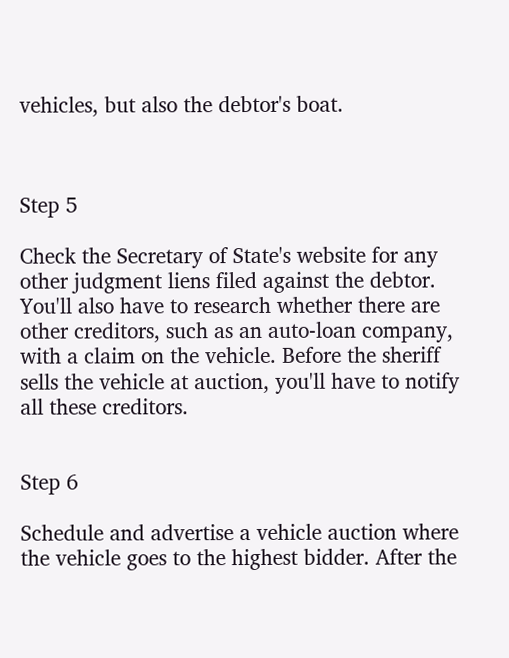vehicles, but also the debtor's boat.



Step 5

Check the Secretary of State's website for any other judgment liens filed against the debtor. You'll also have to research whether there are other creditors, such as an auto-loan company, with a claim on the vehicle. Before the sheriff sells the vehicle at auction, you'll have to notify all these creditors.


Step 6

Schedule and advertise a vehicle auction where the vehicle goes to the highest bidder. After the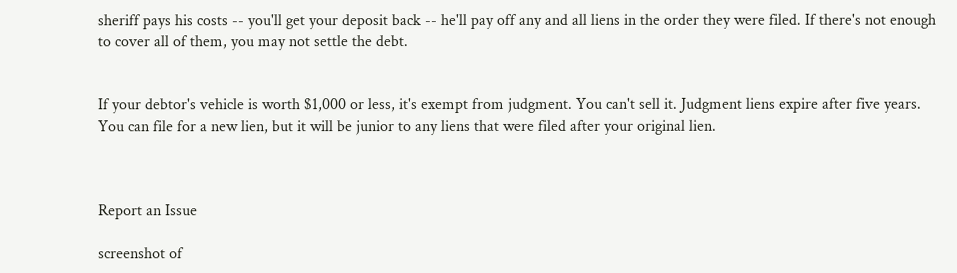sheriff pays his costs -- you'll get your deposit back -- he'll pay off any and all liens in the order they were filed. If there's not enough to cover all of them, you may not settle the debt.


If your debtor's vehicle is worth $1,000 or less, it's exempt from judgment. You can't sell it. Judgment liens expire after five years. You can file for a new lien, but it will be junior to any liens that were filed after your original lien.



Report an Issue

screenshot of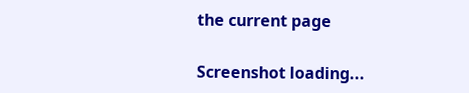the current page

Screenshot loading...